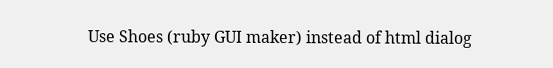Use Shoes (ruby GUI maker) instead of html dialog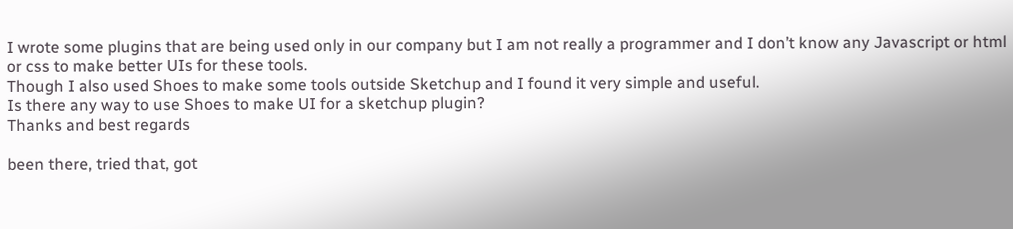I wrote some plugins that are being used only in our company but I am not really a programmer and I don’t know any Javascript or html or css to make better UIs for these tools.
Though I also used Shoes to make some tools outside Sketchup and I found it very simple and useful.
Is there any way to use Shoes to make UI for a sketchup plugin?
Thanks and best regards

been there, tried that, got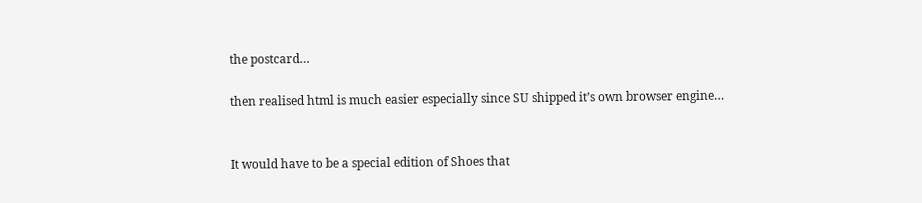the postcard…

then realised html is much easier especially since SU shipped it’s own browser engine…


It would have to be a special edition of Shoes that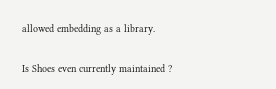allowed embedding as a library.

Is Shoes even currently maintained ?